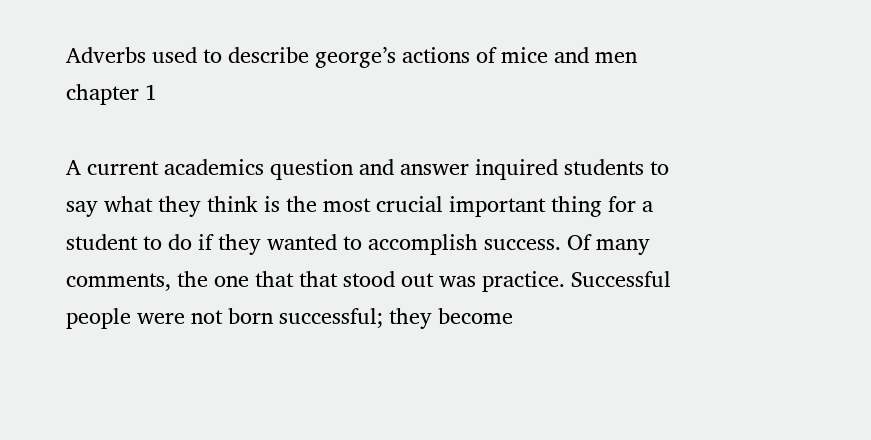Adverbs used to describe george’s actions of mice and men chapter 1

A current academics question and answer inquired students to say what they think is the most crucial important thing for a student to do if they wanted to accomplish success. Of many comments, the one that that stood out was practice. Successful people were not born successful; they become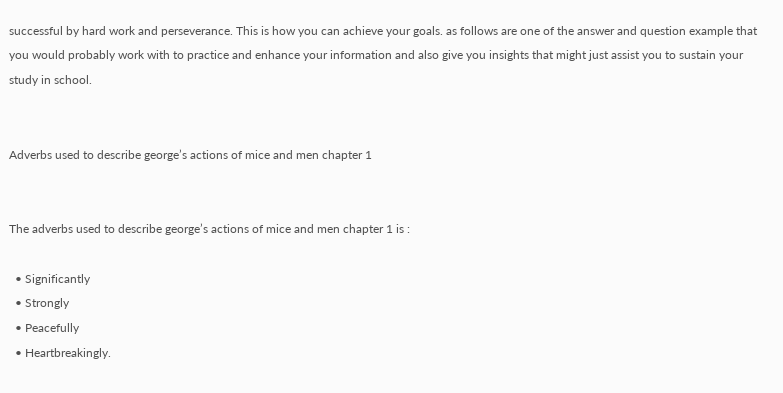successful by hard work and perseverance. This is how you can achieve your goals. as follows are one of the answer and question example that you would probably work with to practice and enhance your information and also give you insights that might just assist you to sustain your study in school.


Adverbs used to describe george’s actions of mice and men chapter 1


The adverbs used to describe george’s actions of mice and men chapter 1 is :

  • Significantly
  • Strongly
  • Peacefully
  • Heartbreakingly.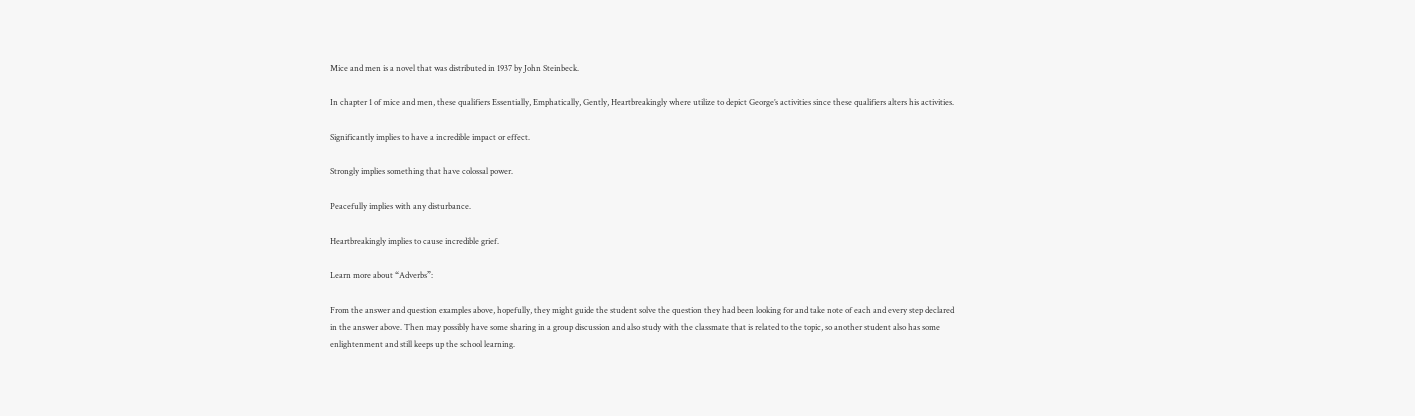Mice and men is a novel that was distributed in 1937 by John Steinbeck.

In chapter 1 of mice and men, these qualifiers Essentially, Emphatically, Gently, Heartbreakingly where utilize to depict George’s activities since these qualifiers alters his activities.

Significantly implies to have a incredible impact or effect.

Strongly implies something that have colossal power.

Peacefully implies with any disturbance.

Heartbreakingly implies to cause incredible grief.

Learn more about “Adverbs”:

From the answer and question examples above, hopefully, they might guide the student solve the question they had been looking for and take note of each and every step declared in the answer above. Then may possibly have some sharing in a group discussion and also study with the classmate that is related to the topic, so another student also has some enlightenment and still keeps up the school learning.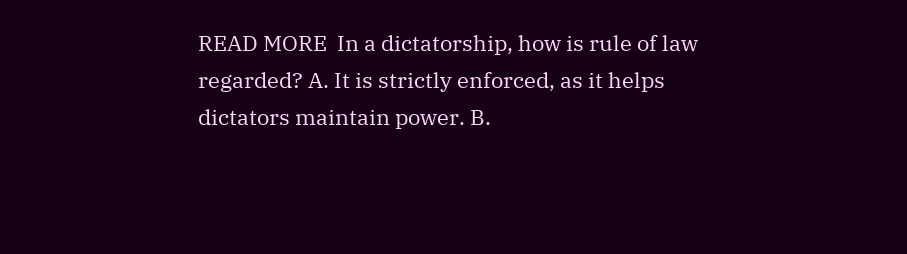READ MORE  In a dictatorship, how is rule of law regarded? A. It is strictly enforced, as it helps dictators maintain power. B.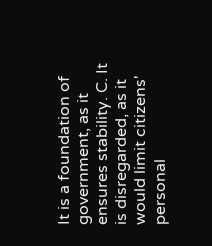It is a foundation of government, as it ensures stability. C. It is disregarded, as it would limit citizens' personal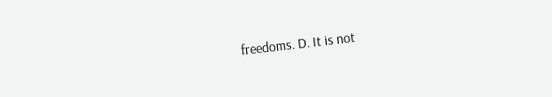freedoms. D. It is not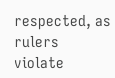respected, as rulers violate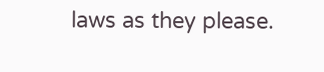laws as they please.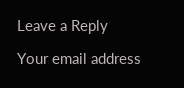Leave a Reply

Your email address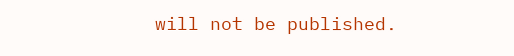will not be published.